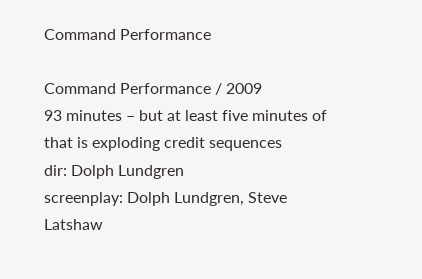Command Performance

Command Performance / 2009
93 minutes – but at least five minutes of that is exploding credit sequences
dir: Dolph Lundgren
screenplay: Dolph Lundgren, Steve Latshaw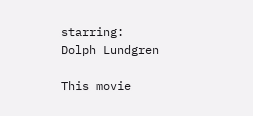starring: Dolph Lundgren

This movie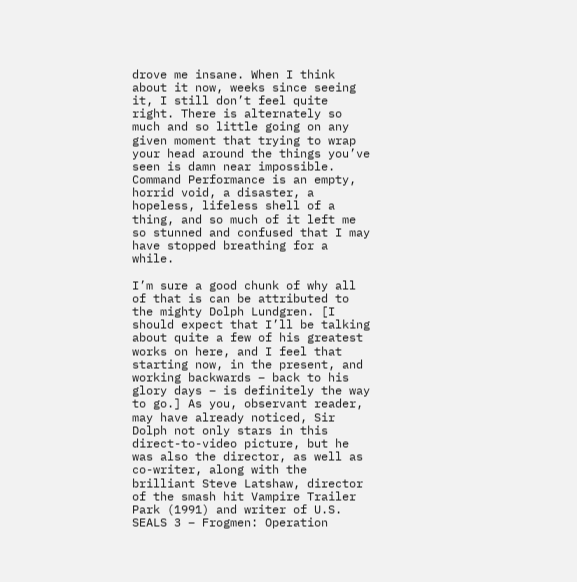drove me insane. When I think about it now, weeks since seeing it, I still don’t feel quite right. There is alternately so much and so little going on any given moment that trying to wrap your head around the things you’ve seen is damn near impossible. Command Performance is an empty, horrid void, a disaster, a hopeless, lifeless shell of a thing, and so much of it left me so stunned and confused that I may have stopped breathing for a while.

I’m sure a good chunk of why all of that is can be attributed to the mighty Dolph Lundgren. [I should expect that I’ll be talking about quite a few of his greatest works on here, and I feel that starting now, in the present, and working backwards – back to his glory days – is definitely the way to go.] As you, observant reader, may have already noticed, Sir Dolph not only stars in this direct-to-video picture, but he was also the director, as well as co-writer, along with the brilliant Steve Latshaw, director of the smash hit Vampire Trailer Park (1991) and writer of U.S. SEALS 3 – Frogmen: Operation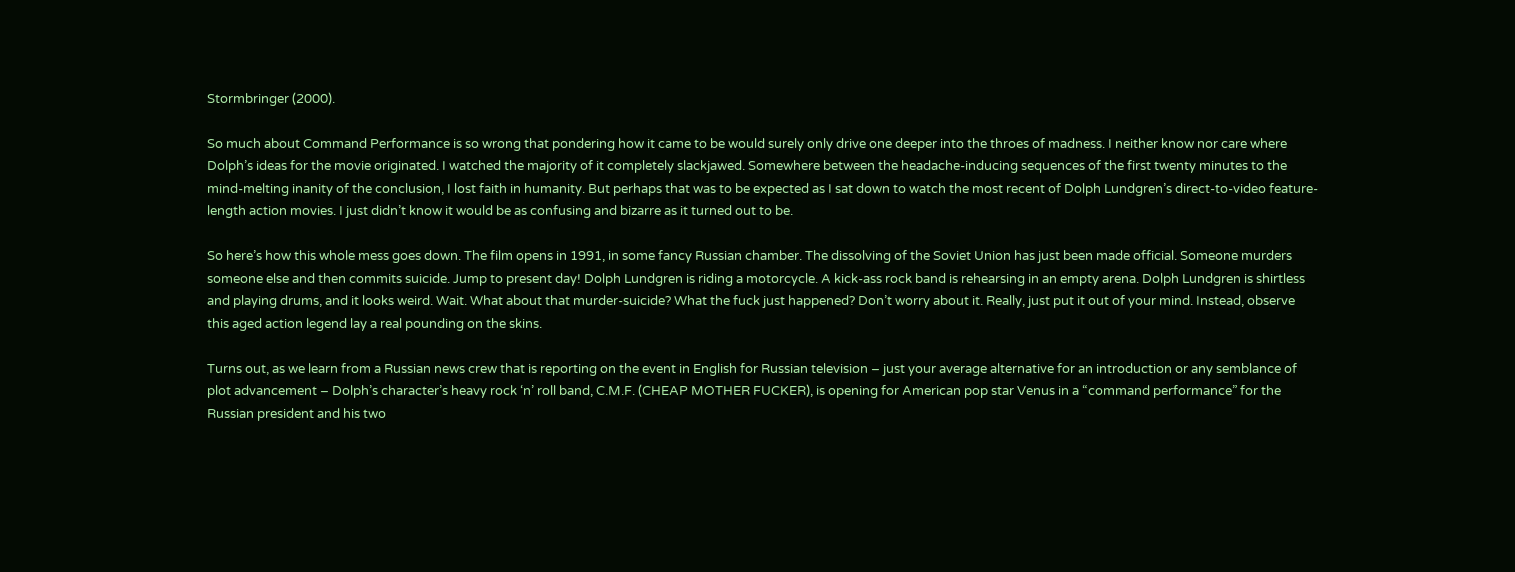Stormbringer (2000).

So much about Command Performance is so wrong that pondering how it came to be would surely only drive one deeper into the throes of madness. I neither know nor care where Dolph’s ideas for the movie originated. I watched the majority of it completely slackjawed. Somewhere between the headache-inducing sequences of the first twenty minutes to the mind-melting inanity of the conclusion, I lost faith in humanity. But perhaps that was to be expected as I sat down to watch the most recent of Dolph Lundgren’s direct-to-video feature-length action movies. I just didn’t know it would be as confusing and bizarre as it turned out to be.

So here’s how this whole mess goes down. The film opens in 1991, in some fancy Russian chamber. The dissolving of the Soviet Union has just been made official. Someone murders someone else and then commits suicide. Jump to present day! Dolph Lundgren is riding a motorcycle. A kick-ass rock band is rehearsing in an empty arena. Dolph Lundgren is shirtless and playing drums, and it looks weird. Wait. What about that murder-suicide? What the fuck just happened? Don’t worry about it. Really, just put it out of your mind. Instead, observe this aged action legend lay a real pounding on the skins.

Turns out, as we learn from a Russian news crew that is reporting on the event in English for Russian television – just your average alternative for an introduction or any semblance of plot advancement – Dolph’s character’s heavy rock ‘n’ roll band, C.M.F. (CHEAP MOTHER FUCKER), is opening for American pop star Venus in a “command performance” for the Russian president and his two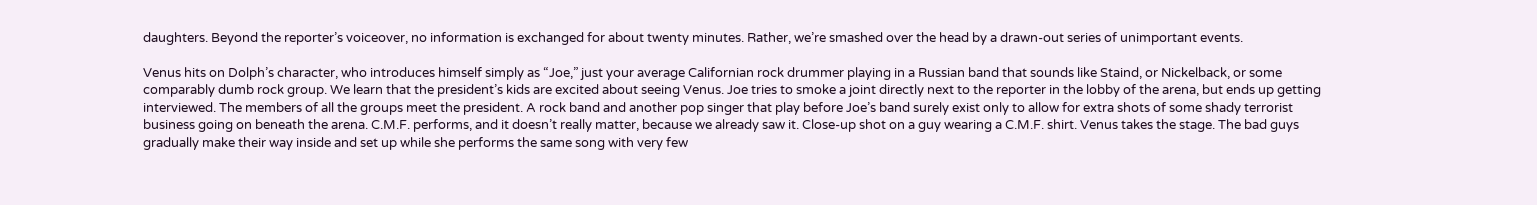daughters. Beyond the reporter’s voiceover, no information is exchanged for about twenty minutes. Rather, we’re smashed over the head by a drawn-out series of unimportant events.

Venus hits on Dolph’s character, who introduces himself simply as “Joe,” just your average Californian rock drummer playing in a Russian band that sounds like Staind, or Nickelback, or some comparably dumb rock group. We learn that the president’s kids are excited about seeing Venus. Joe tries to smoke a joint directly next to the reporter in the lobby of the arena, but ends up getting interviewed. The members of all the groups meet the president. A rock band and another pop singer that play before Joe’s band surely exist only to allow for extra shots of some shady terrorist business going on beneath the arena. C.M.F. performs, and it doesn’t really matter, because we already saw it. Close-up shot on a guy wearing a C.M.F. shirt. Venus takes the stage. The bad guys gradually make their way inside and set up while she performs the same song with very few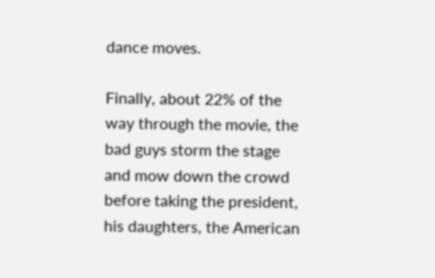dance moves.

Finally, about 22% of the way through the movie, the bad guys storm the stage and mow down the crowd before taking the president, his daughters, the American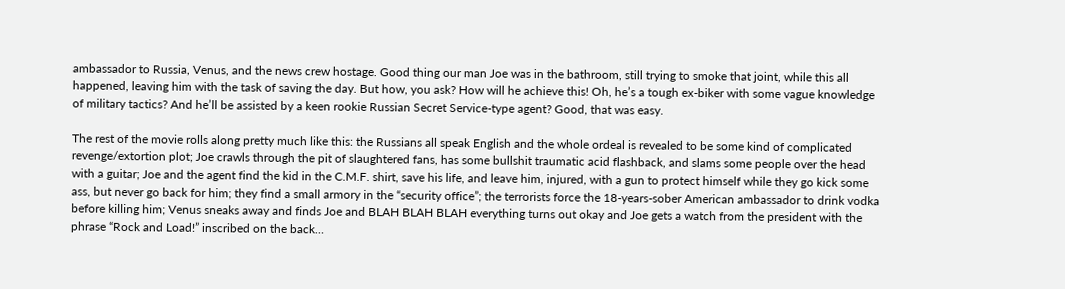ambassador to Russia, Venus, and the news crew hostage. Good thing our man Joe was in the bathroom, still trying to smoke that joint, while this all happened, leaving him with the task of saving the day. But how, you ask? How will he achieve this! Oh, he’s a tough ex-biker with some vague knowledge of military tactics? And he’ll be assisted by a keen rookie Russian Secret Service-type agent? Good, that was easy.

The rest of the movie rolls along pretty much like this: the Russians all speak English and the whole ordeal is revealed to be some kind of complicated revenge/extortion plot; Joe crawls through the pit of slaughtered fans, has some bullshit traumatic acid flashback, and slams some people over the head with a guitar; Joe and the agent find the kid in the C.M.F. shirt, save his life, and leave him, injured, with a gun to protect himself while they go kick some ass, but never go back for him; they find a small armory in the “security office”; the terrorists force the 18-years-sober American ambassador to drink vodka before killing him; Venus sneaks away and finds Joe and BLAH BLAH BLAH everything turns out okay and Joe gets a watch from the president with the phrase “Rock and Load!” inscribed on the back…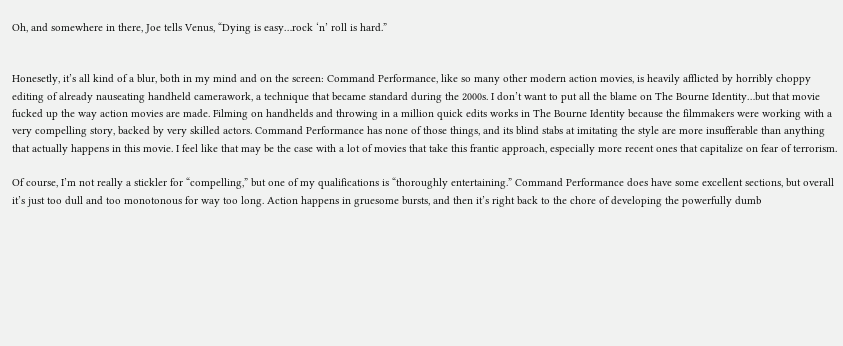Oh, and somewhere in there, Joe tells Venus, “Dying is easy…rock ‘n’ roll is hard.”


Honesetly, it’s all kind of a blur, both in my mind and on the screen: Command Performance, like so many other modern action movies, is heavily afflicted by horribly choppy editing of already nauseating handheld camerawork, a technique that became standard during the 2000s. I don’t want to put all the blame on The Bourne Identity…but that movie fucked up the way action movies are made. Filming on handhelds and throwing in a million quick edits works in The Bourne Identity because the filmmakers were working with a very compelling story, backed by very skilled actors. Command Performance has none of those things, and its blind stabs at imitating the style are more insufferable than anything that actually happens in this movie. I feel like that may be the case with a lot of movies that take this frantic approach, especially more recent ones that capitalize on fear of terrorism.

Of course, I’m not really a stickler for “compelling,” but one of my qualifications is “thoroughly entertaining.” Command Performance does have some excellent sections, but overall it’s just too dull and too monotonous for way too long. Action happens in gruesome bursts, and then it’s right back to the chore of developing the powerfully dumb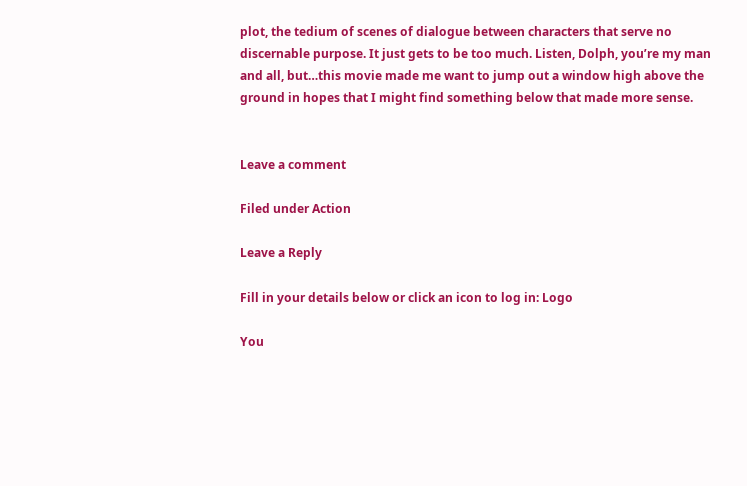plot, the tedium of scenes of dialogue between characters that serve no discernable purpose. It just gets to be too much. Listen, Dolph, you’re my man and all, but…this movie made me want to jump out a window high above the ground in hopes that I might find something below that made more sense.


Leave a comment

Filed under Action

Leave a Reply

Fill in your details below or click an icon to log in: Logo

You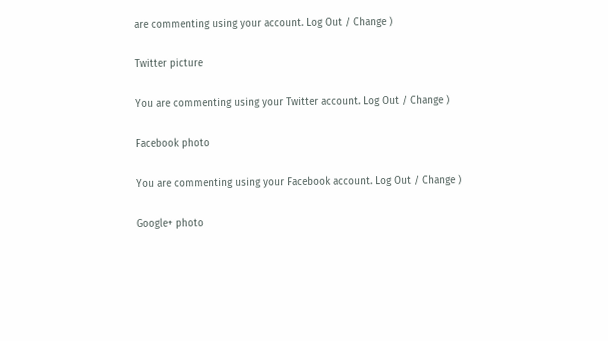are commenting using your account. Log Out / Change )

Twitter picture

You are commenting using your Twitter account. Log Out / Change )

Facebook photo

You are commenting using your Facebook account. Log Out / Change )

Google+ photo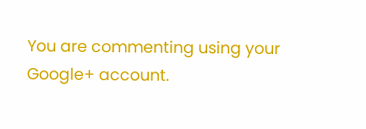You are commenting using your Google+ account.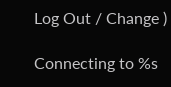Log Out / Change )

Connecting to %s